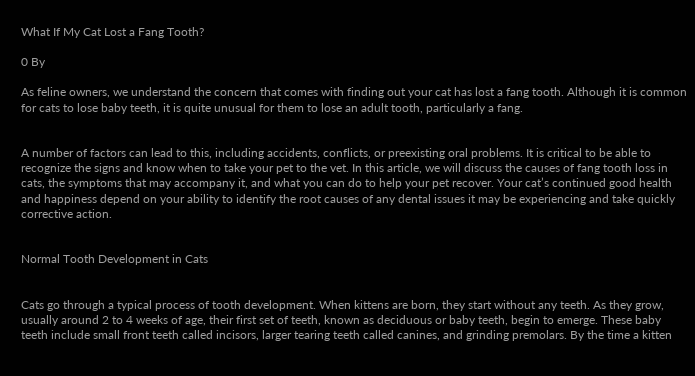What If My Cat Lost a Fang Tooth?

0 By

As feline owners, we understand the concern that comes with finding out your cat has lost a fang tooth. Although it is common for cats to lose baby teeth, it is quite unusual for them to lose an adult tooth, particularly a fang.


A number of factors can lead to this, including accidents, conflicts, or preexisting oral problems. It is critical to be able to recognize the signs and know when to take your pet to the vet. In this article, we will discuss the causes of fang tooth loss in cats, the symptoms that may accompany it, and what you can do to help your pet recover. Your cat’s continued good health and happiness depend on your ability to identify the root causes of any dental issues it may be experiencing and take quickly corrective action.


Normal Tooth Development in Cats


Cats go through a typical process of tooth development. When kittens are born, they start without any teeth. As they grow, usually around 2 to 4 weeks of age, their first set of teeth, known as deciduous or baby teeth, begin to emerge. These baby teeth include small front teeth called incisors, larger tearing teeth called canines, and grinding premolars. By the time a kitten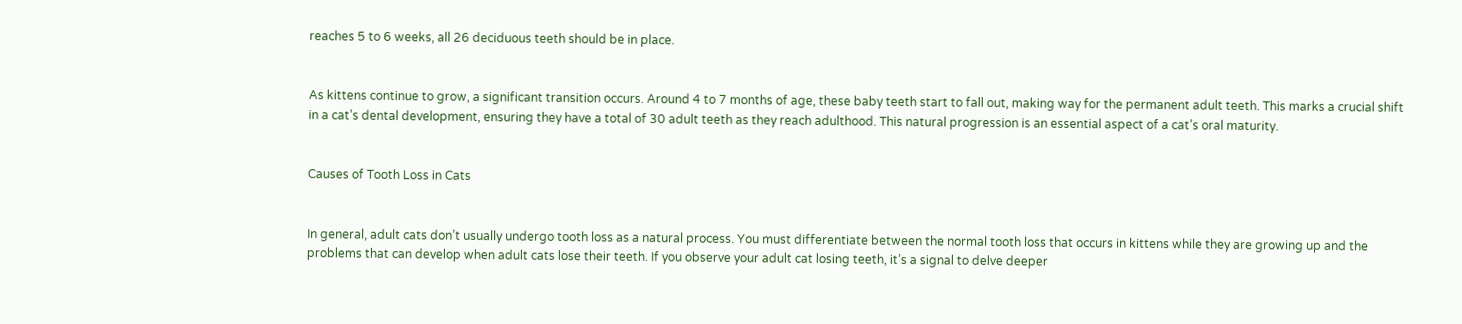reaches 5 to 6 weeks, all 26 deciduous teeth should be in place.


As kittens continue to grow, a significant transition occurs. Around 4 to 7 months of age, these baby teeth start to fall out, making way for the permanent adult teeth. This marks a crucial shift in a cat’s dental development, ensuring they have a total of 30 adult teeth as they reach adulthood. This natural progression is an essential aspect of a cat’s oral maturity.


Causes of Tooth Loss in Cats


In general, adult cats don’t usually undergo tooth loss as a natural process. You must differentiate between the normal tooth loss that occurs in kittens while they are growing up and the problems that can develop when adult cats lose their teeth. If you observe your adult cat losing teeth, it’s a signal to delve deeper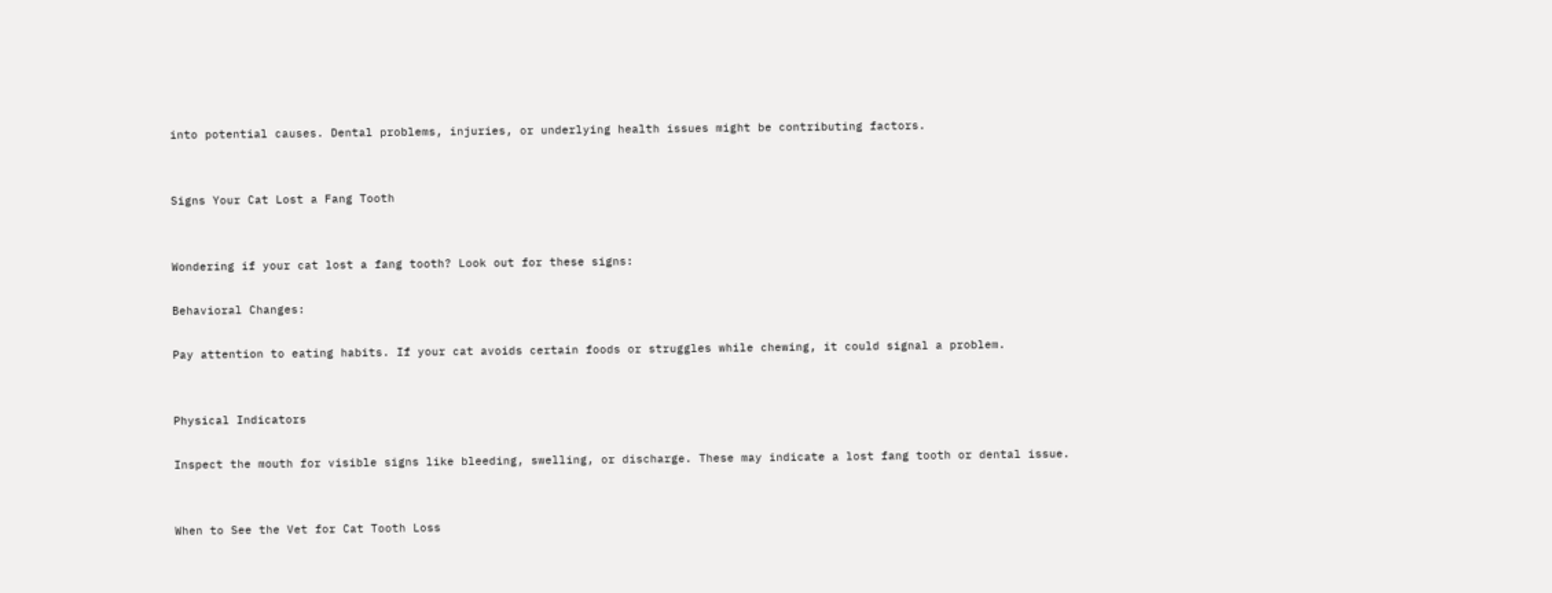into potential causes. Dental problems, injuries, or underlying health issues might be contributing factors.


Signs Your Cat Lost a Fang Tooth


Wondering if your cat lost a fang tooth? Look out for these signs:

Behavioral Changes:

Pay attention to eating habits. If your cat avoids certain foods or struggles while chewing, it could signal a problem.


Physical Indicators

Inspect the mouth for visible signs like bleeding, swelling, or discharge. These may indicate a lost fang tooth or dental issue.


When to See the Vet for Cat Tooth Loss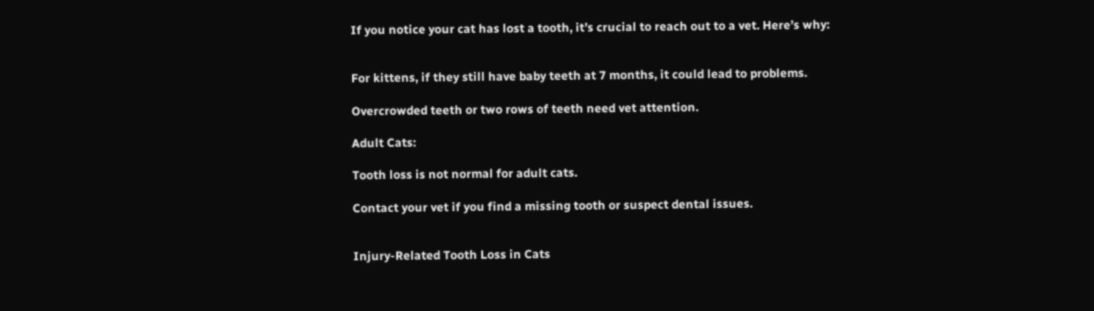If you notice your cat has lost a tooth, it’s crucial to reach out to a vet. Here’s why:


For kittens, if they still have baby teeth at 7 months, it could lead to problems.

Overcrowded teeth or two rows of teeth need vet attention.

Adult Cats:

Tooth loss is not normal for adult cats.

Contact your vet if you find a missing tooth or suspect dental issues.


Injury-Related Tooth Loss in Cats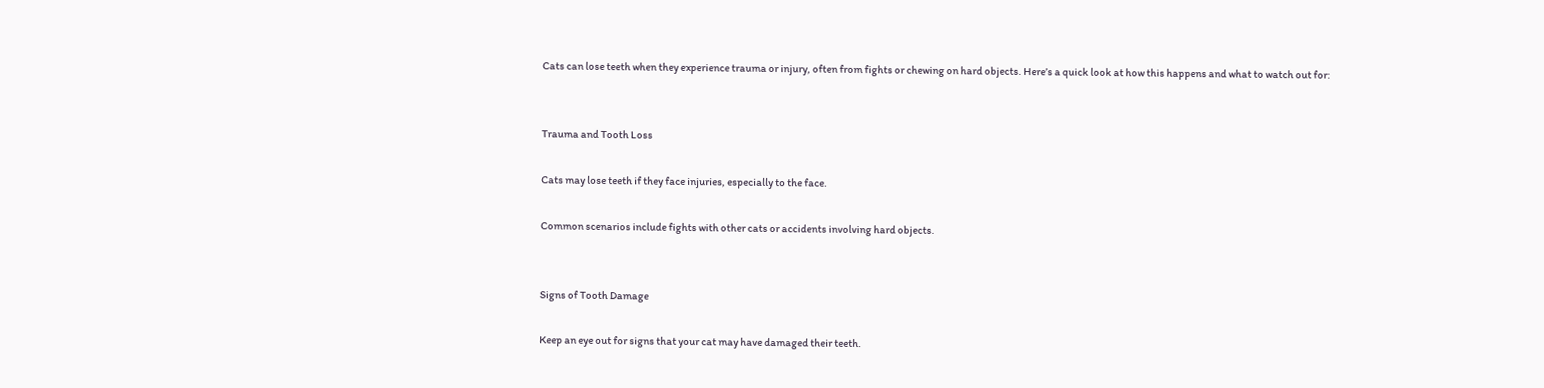Cats can lose teeth when they experience trauma or injury, often from fights or chewing on hard objects. Here’s a quick look at how this happens and what to watch out for:


Trauma and Tooth Loss

Cats may lose teeth if they face injuries, especially to the face.

Common scenarios include fights with other cats or accidents involving hard objects.


Signs of Tooth Damage

Keep an eye out for signs that your cat may have damaged their teeth.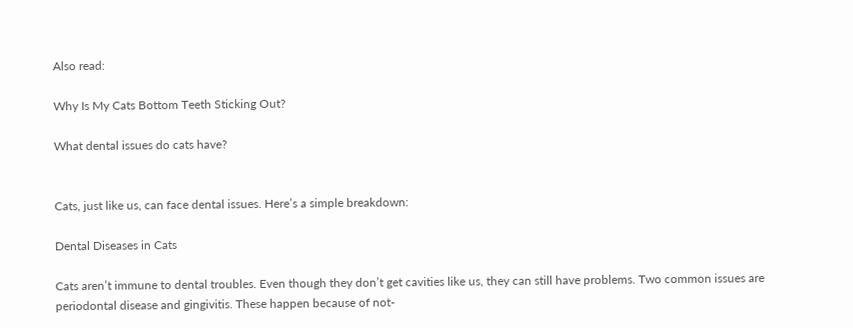Also read:

Why Is My Cats Bottom Teeth Sticking Out?

What dental issues do cats have?


Cats, just like us, can face dental issues. Here’s a simple breakdown:

Dental Diseases in Cats

Cats aren’t immune to dental troubles. Even though they don’t get cavities like us, they can still have problems. Two common issues are periodontal disease and gingivitis. These happen because of not-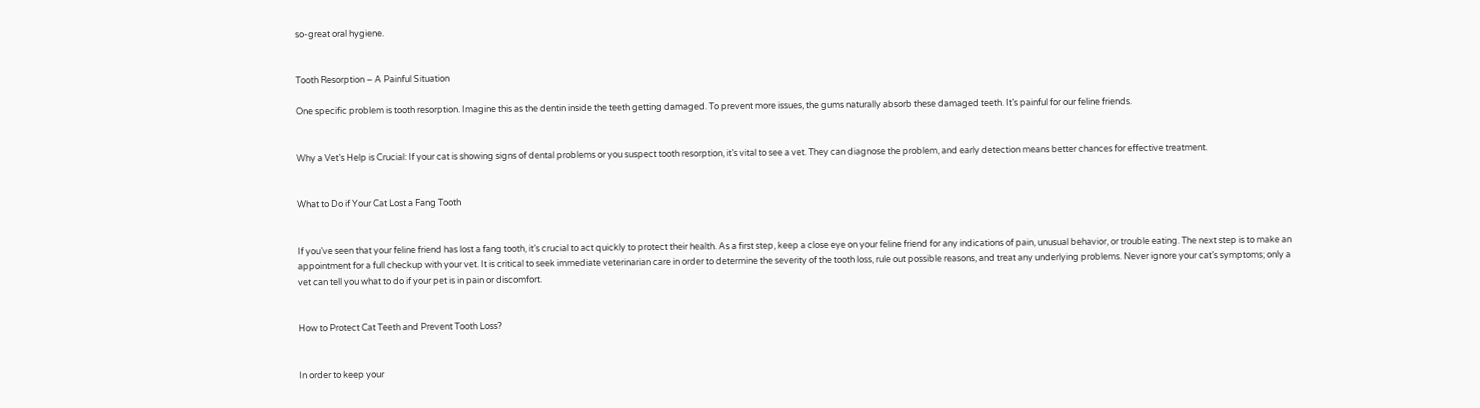so-great oral hygiene.


Tooth Resorption – A Painful Situation

One specific problem is tooth resorption. Imagine this as the dentin inside the teeth getting damaged. To prevent more issues, the gums naturally absorb these damaged teeth. It’s painful for our feline friends.


Why a Vet’s Help is Crucial: If your cat is showing signs of dental problems or you suspect tooth resorption, it’s vital to see a vet. They can diagnose the problem, and early detection means better chances for effective treatment.


What to Do if Your Cat Lost a Fang Tooth


If you’ve seen that your feline friend has lost a fang tooth, it’s crucial to act quickly to protect their health. As a first step, keep a close eye on your feline friend for any indications of pain, unusual behavior, or trouble eating. The next step is to make an appointment for a full checkup with your vet. It is critical to seek immediate veterinarian care in order to determine the severity of the tooth loss, rule out possible reasons, and treat any underlying problems. Never ignore your cat’s symptoms; only a vet can tell you what to do if your pet is in pain or discomfort.


How to Protect Cat Teeth and Prevent Tooth Loss?


In order to keep your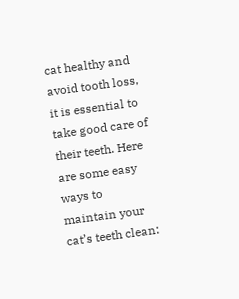cat healthy and avoid tooth loss, it is essential to take good care of their teeth. Here are some easy ways to maintain your cat’s teeth clean: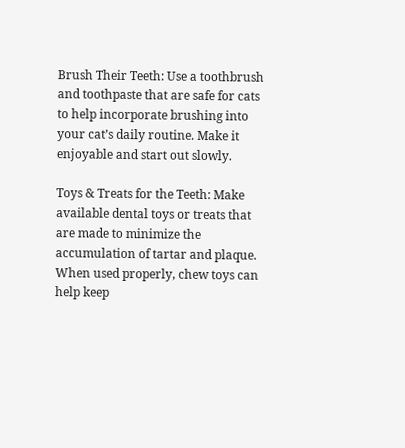Brush Their Teeth: Use a toothbrush and toothpaste that are safe for cats to help incorporate brushing into your cat’s daily routine. Make it enjoyable and start out slowly.

Toys & Treats for the Teeth: Make available dental toys or treats that are made to minimize the accumulation of tartar and plaque. When used properly, chew toys can help keep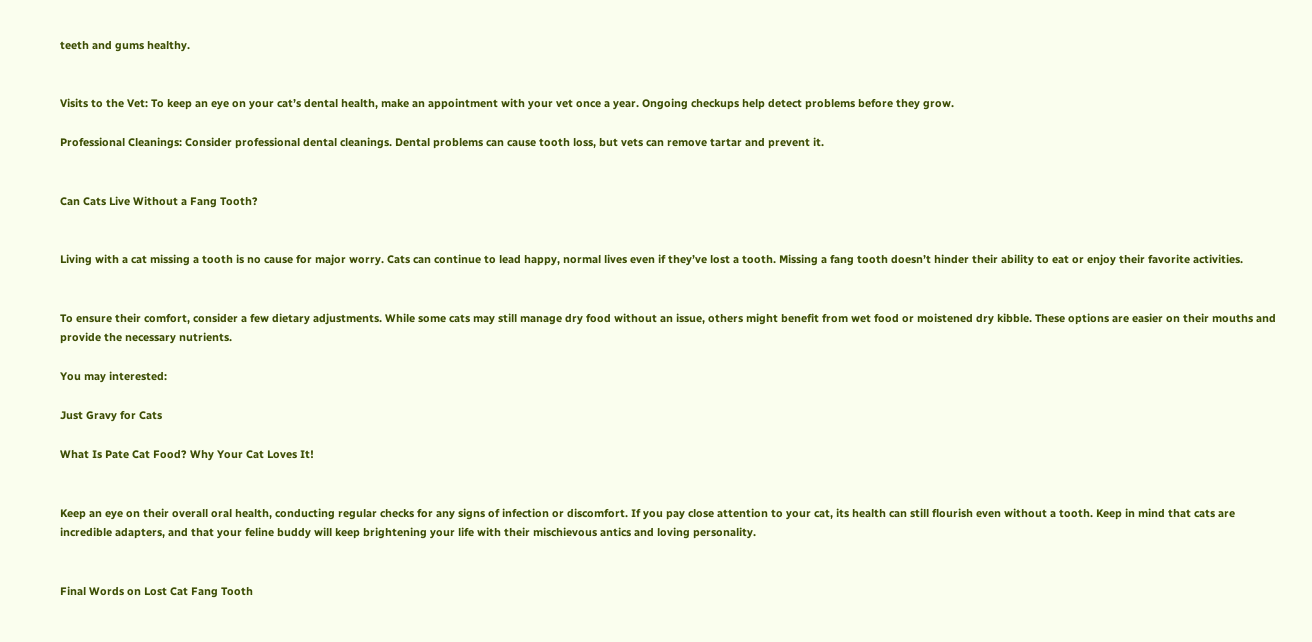teeth and gums healthy.


Visits to the Vet: To keep an eye on your cat’s dental health, make an appointment with your vet once a year. Ongoing checkups help detect problems before they grow.

Professional Cleanings: Consider professional dental cleanings. Dental problems can cause tooth loss, but vets can remove tartar and prevent it.


Can Cats Live Without a Fang Tooth?


Living with a cat missing a tooth is no cause for major worry. Cats can continue to lead happy, normal lives even if they’ve lost a tooth. Missing a fang tooth doesn’t hinder their ability to eat or enjoy their favorite activities.


To ensure their comfort, consider a few dietary adjustments. While some cats may still manage dry food without an issue, others might benefit from wet food or moistened dry kibble. These options are easier on their mouths and provide the necessary nutrients.

You may interested:

Just Gravy for Cats

What Is Pate Cat Food? Why Your Cat Loves It!


Keep an eye on their overall oral health, conducting regular checks for any signs of infection or discomfort. If you pay close attention to your cat, its health can still flourish even without a tooth. Keep in mind that cats are incredible adapters, and that your feline buddy will keep brightening your life with their mischievous antics and loving personality.


Final Words on Lost Cat Fang Tooth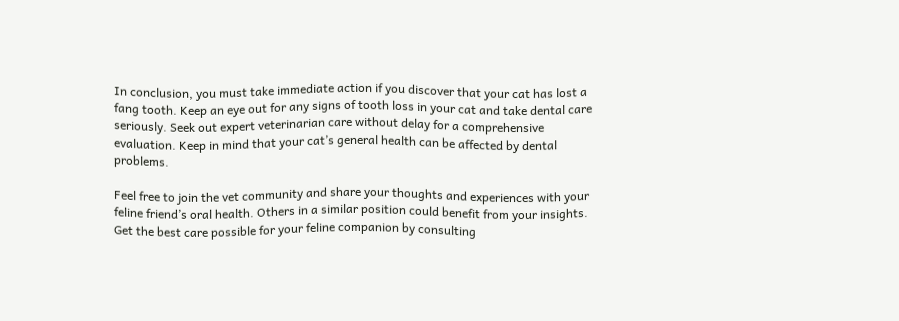In conclusion, you must take immediate action if you discover that your cat has lost a fang tooth. Keep an eye out for any signs of tooth loss in your cat and take dental care seriously. Seek out expert veterinarian care without delay for a comprehensive evaluation. Keep in mind that your cat’s general health can be affected by dental problems.

Feel free to join the vet community and share your thoughts and experiences with your feline friend’s oral health. Others in a similar position could benefit from your insights. Get the best care possible for your feline companion by consulting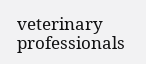veterinary professionals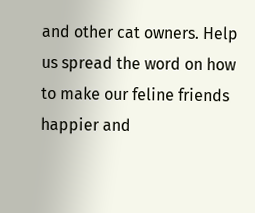and other cat owners. Help us spread the word on how to make our feline friends happier and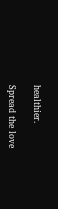healthier.

Spread the love